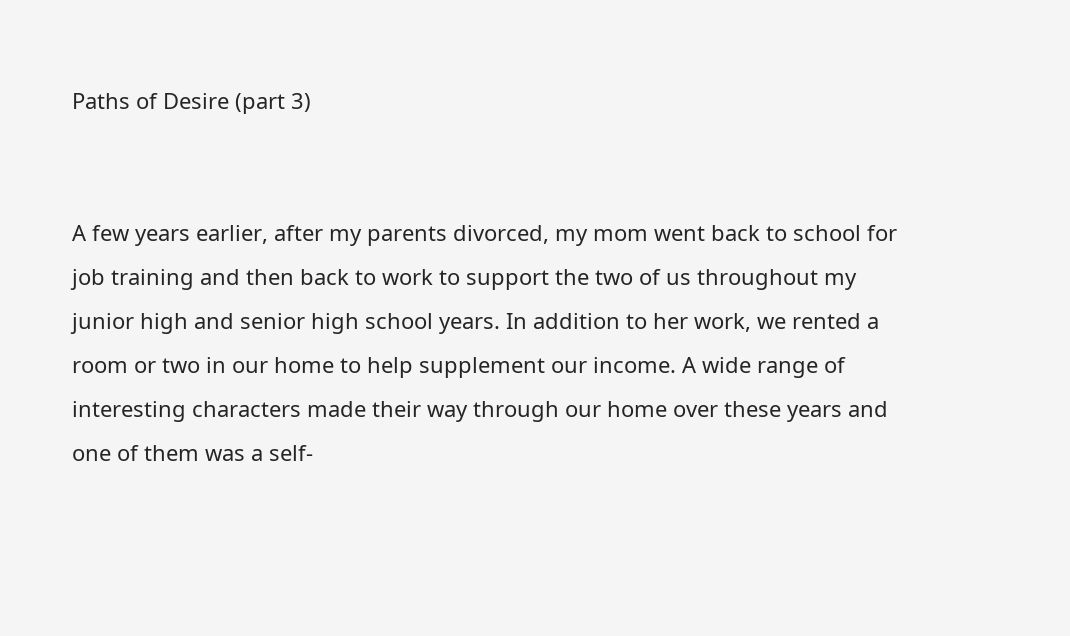Paths of Desire (part 3)


A few years earlier, after my parents divorced, my mom went back to school for job training and then back to work to support the two of us throughout my junior high and senior high school years. In addition to her work, we rented a room or two in our home to help supplement our income. A wide range of interesting characters made their way through our home over these years and one of them was a self-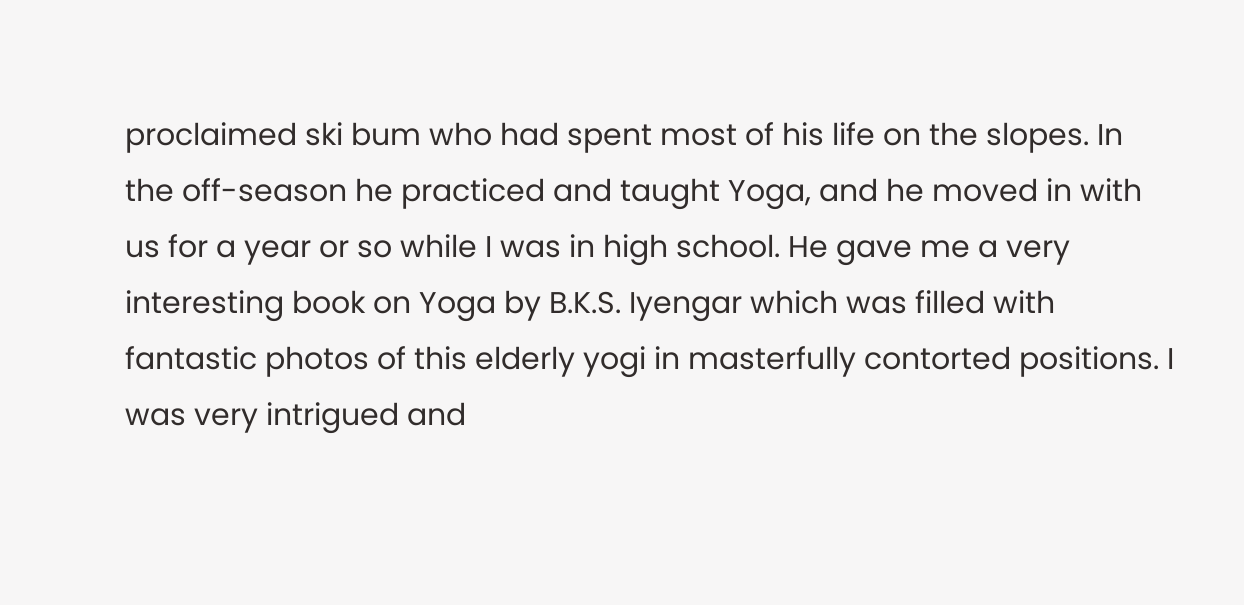proclaimed ski bum who had spent most of his life on the slopes. In the off-season he practiced and taught Yoga, and he moved in with us for a year or so while I was in high school. He gave me a very interesting book on Yoga by B.K.S. Iyengar which was filled with fantastic photos of this elderly yogi in masterfully contorted positions. I was very intrigued and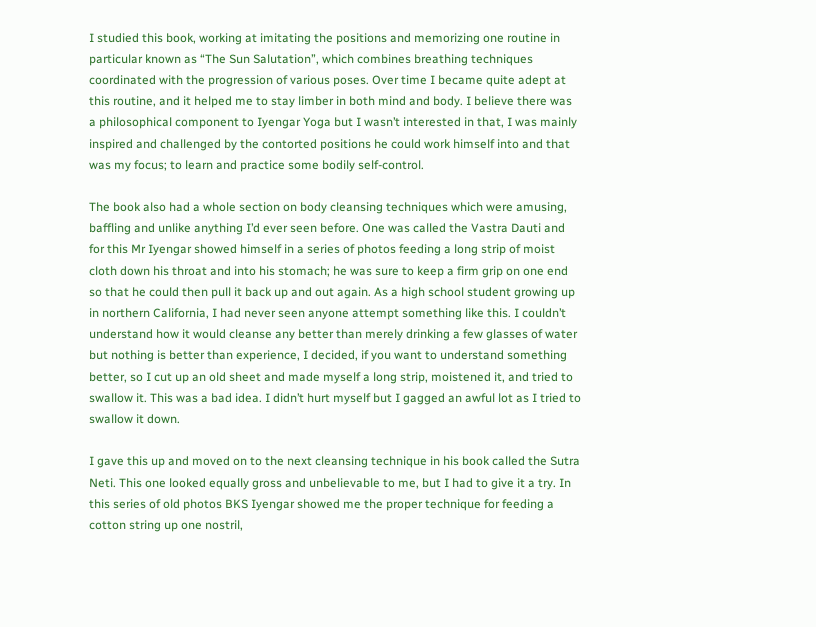I studied this book, working at imitating the positions and memorizing one routine in particular known as “The Sun Salutation”, which combines breathing techniques coordinated with the progression of various poses. Over time I became quite adept at this routine, and it helped me to stay limber in both mind and body. I believe there was a philosophical component to Iyengar Yoga but I wasn’t interested in that, I was mainly inspired and challenged by the contorted positions he could work himself into and that was my focus; to learn and practice some bodily self-control.

The book also had a whole section on body cleansing techniques which were amusing, baffling and unlike anything I’d ever seen before. One was called the Vastra Dauti and for this Mr Iyengar showed himself in a series of photos feeding a long strip of moist cloth down his throat and into his stomach; he was sure to keep a firm grip on one end so that he could then pull it back up and out again. As a high school student growing up in northern California, I had never seen anyone attempt something like this. I couldn’t understand how it would cleanse any better than merely drinking a few glasses of water but nothing is better than experience, I decided, if you want to understand something better, so I cut up an old sheet and made myself a long strip, moistened it, and tried to swallow it. This was a bad idea. I didn’t hurt myself but I gagged an awful lot as I tried to swallow it down.

I gave this up and moved on to the next cleansing technique in his book called the Sutra Neti. This one looked equally gross and unbelievable to me, but I had to give it a try. In this series of old photos BKS Iyengar showed me the proper technique for feeding a cotton string up one nostril,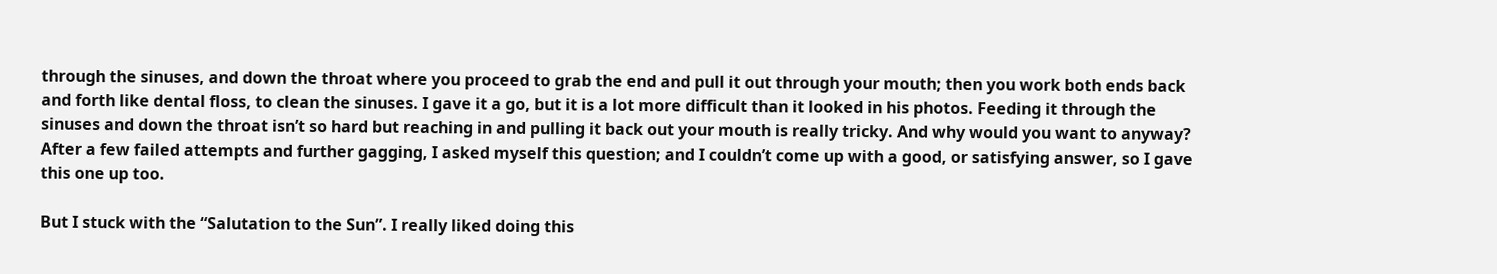through the sinuses, and down the throat where you proceed to grab the end and pull it out through your mouth; then you work both ends back and forth like dental floss, to clean the sinuses. I gave it a go, but it is a lot more difficult than it looked in his photos. Feeding it through the sinuses and down the throat isn’t so hard but reaching in and pulling it back out your mouth is really tricky. And why would you want to anyway? After a few failed attempts and further gagging, I asked myself this question; and I couldn’t come up with a good, or satisfying answer, so I gave this one up too.

But I stuck with the “Salutation to the Sun”. I really liked doing this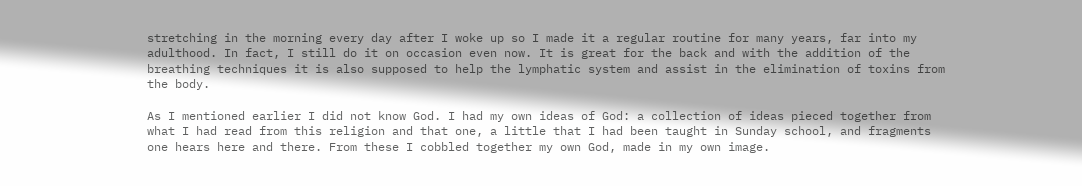stretching in the morning every day after I woke up so I made it a regular routine for many years, far into my adulthood. In fact, I still do it on occasion even now. It is great for the back and with the addition of the breathing techniques it is also supposed to help the lymphatic system and assist in the elimination of toxins from the body.

As I mentioned earlier I did not know God. I had my own ideas of God: a collection of ideas pieced together from what I had read from this religion and that one, a little that I had been taught in Sunday school, and fragments one hears here and there. From these I cobbled together my own God, made in my own image.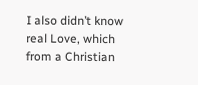I also didn’t know real Love, which from a Christian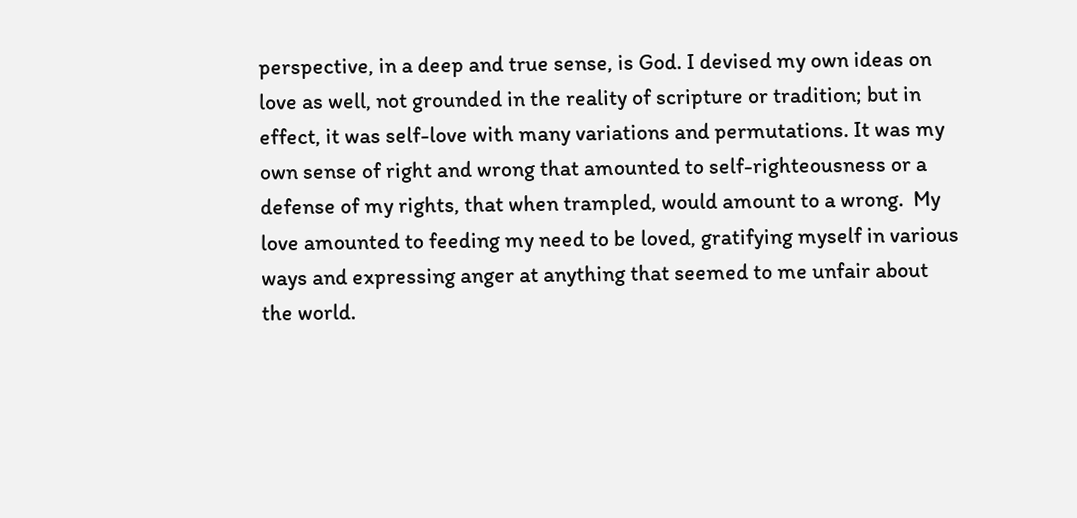perspective, in a deep and true sense, is God. I devised my own ideas on love as well, not grounded in the reality of scripture or tradition; but in effect, it was self-love with many variations and permutations. It was my own sense of right and wrong that amounted to self-righteousness or a defense of my rights, that when trampled, would amount to a wrong.  My love amounted to feeding my need to be loved, gratifying myself in various ways and expressing anger at anything that seemed to me unfair about the world.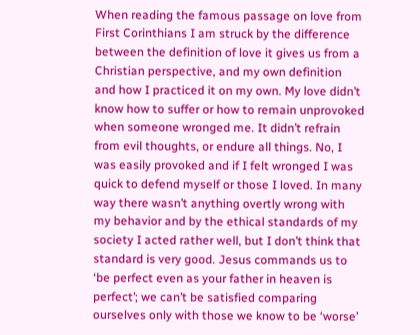When reading the famous passage on love from First Corinthians I am struck by the difference between the definition of love it gives us from a Christian perspective, and my own definition and how I practiced it on my own. My love didn’t know how to suffer or how to remain unprovoked when someone wronged me. It didn’t refrain from evil thoughts, or endure all things. No, I was easily provoked and if I felt wronged I was quick to defend myself or those I loved. In many way there wasn’t anything overtly wrong with my behavior and by the ethical standards of my society I acted rather well, but I don’t think that standard is very good. Jesus commands us to ‘be perfect even as your father in heaven is perfect’; we can’t be satisfied comparing ourselves only with those we know to be ‘worse’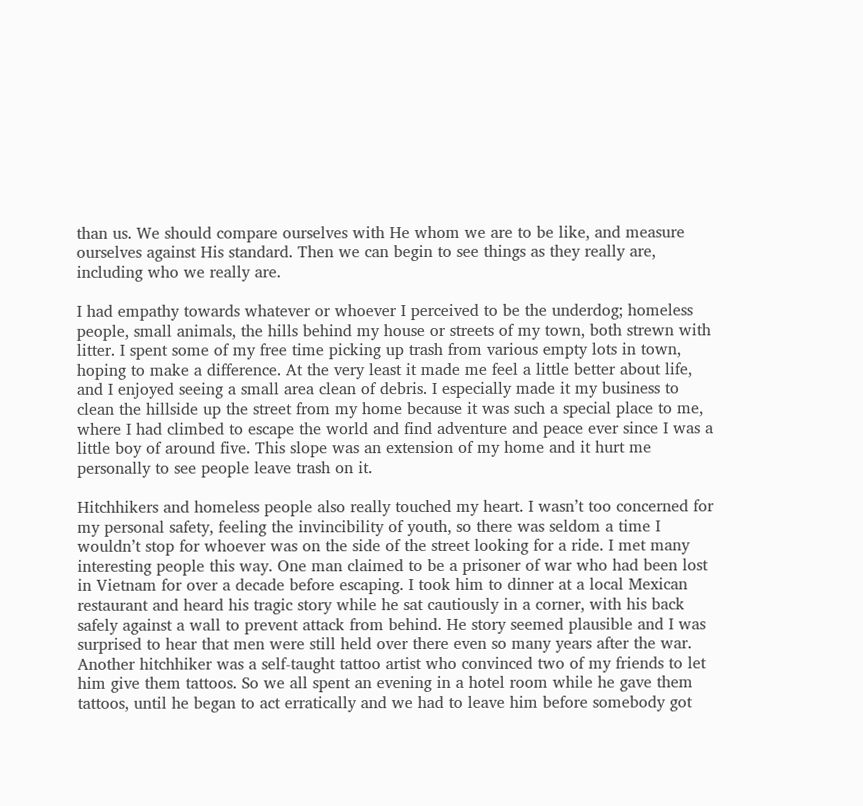than us. We should compare ourselves with He whom we are to be like, and measure ourselves against His standard. Then we can begin to see things as they really are, including who we really are.

I had empathy towards whatever or whoever I perceived to be the underdog; homeless people, small animals, the hills behind my house or streets of my town, both strewn with litter. I spent some of my free time picking up trash from various empty lots in town, hoping to make a difference. At the very least it made me feel a little better about life, and I enjoyed seeing a small area clean of debris. I especially made it my business to clean the hillside up the street from my home because it was such a special place to me, where I had climbed to escape the world and find adventure and peace ever since I was a little boy of around five. This slope was an extension of my home and it hurt me personally to see people leave trash on it.

Hitchhikers and homeless people also really touched my heart. I wasn’t too concerned for my personal safety, feeling the invincibility of youth, so there was seldom a time I wouldn’t stop for whoever was on the side of the street looking for a ride. I met many interesting people this way. One man claimed to be a prisoner of war who had been lost in Vietnam for over a decade before escaping. I took him to dinner at a local Mexican restaurant and heard his tragic story while he sat cautiously in a corner, with his back safely against a wall to prevent attack from behind. He story seemed plausible and I was surprised to hear that men were still held over there even so many years after the war. Another hitchhiker was a self-taught tattoo artist who convinced two of my friends to let him give them tattoos. So we all spent an evening in a hotel room while he gave them tattoos, until he began to act erratically and we had to leave him before somebody got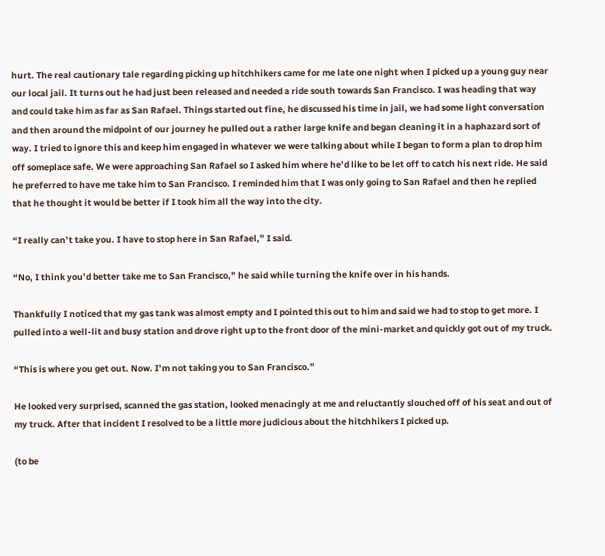hurt. The real cautionary tale regarding picking up hitchhikers came for me late one night when I picked up a young guy near our local jail. It turns out he had just been released and needed a ride south towards San Francisco. I was heading that way and could take him as far as San Rafael. Things started out fine, he discussed his time in jail, we had some light conversation and then around the midpoint of our journey he pulled out a rather large knife and began cleaning it in a haphazard sort of way. I tried to ignore this and keep him engaged in whatever we were talking about while I began to form a plan to drop him off someplace safe. We were approaching San Rafael so I asked him where he’d like to be let off to catch his next ride. He said he preferred to have me take him to San Francisco. I reminded him that I was only going to San Rafael and then he replied that he thought it would be better if I took him all the way into the city.

“I really can’t take you. I have to stop here in San Rafael,” I said.

“No, I think you’d better take me to San Francisco,” he said while turning the knife over in his hands.

Thankfully I noticed that my gas tank was almost empty and I pointed this out to him and said we had to stop to get more. I pulled into a well-lit and busy station and drove right up to the front door of the mini-market and quickly got out of my truck.

“This is where you get out. Now. I’m not taking you to San Francisco.”

He looked very surprised, scanned the gas station, looked menacingly at me and reluctantly slouched off of his seat and out of my truck. After that incident I resolved to be a little more judicious about the hitchhikers I picked up.

(to be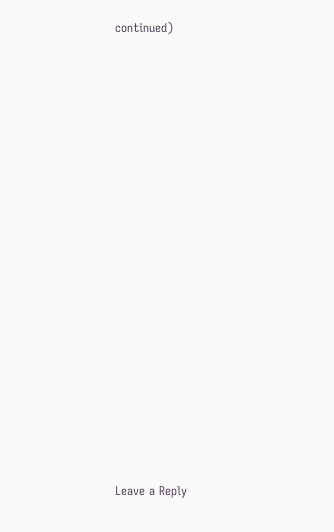continued)


















Leave a Reply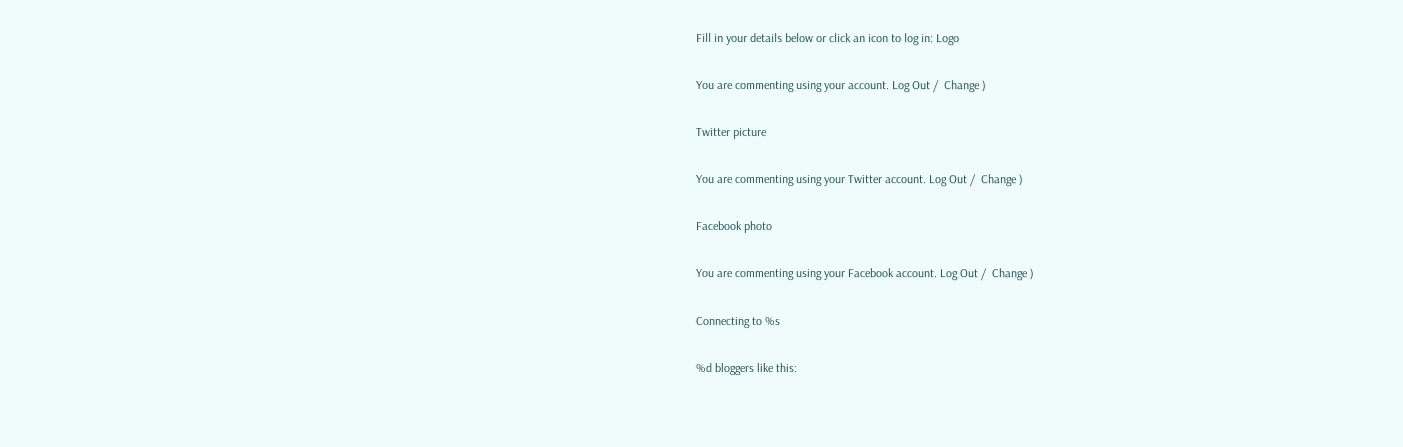Fill in your details below or click an icon to log in: Logo

You are commenting using your account. Log Out /  Change )

Twitter picture

You are commenting using your Twitter account. Log Out /  Change )

Facebook photo

You are commenting using your Facebook account. Log Out /  Change )

Connecting to %s

%d bloggers like this: